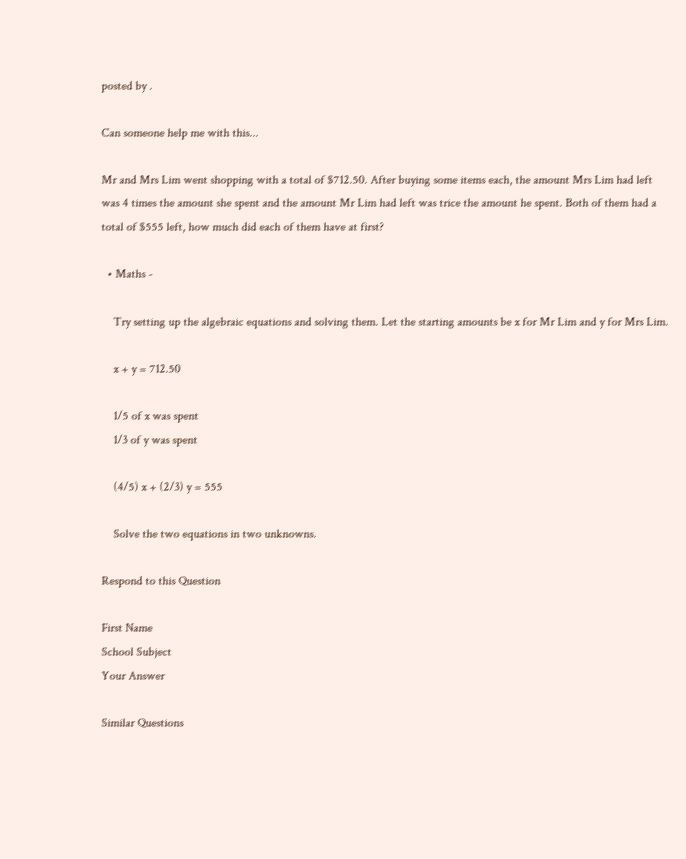posted by .

Can someone help me with this...

Mr and Mrs Lim went shopping with a total of $712.50. After buying some items each, the amount Mrs Lim had left was 4 times the amount she spent and the amount Mr Lim had left was trice the amount he spent. Both of them had a total of $555 left, how much did each of them have at first?

  • Maths -

    Try setting up the algebraic equations and solving them. Let the starting amounts be x for Mr Lim and y for Mrs Lim.

    x + y = 712.50

    1/5 of x was spent
    1/3 of y was spent

    (4/5) x + (2/3) y = 555

    Solve the two equations in two unknowns.

Respond to this Question

First Name
School Subject
Your Answer

Similar Questions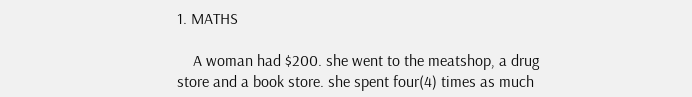1. MATHS

    A woman had $200. she went to the meatshop, a drug store and a book store. she spent four(4) times as much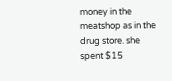money in the meatshop as in the drug store. she spent $15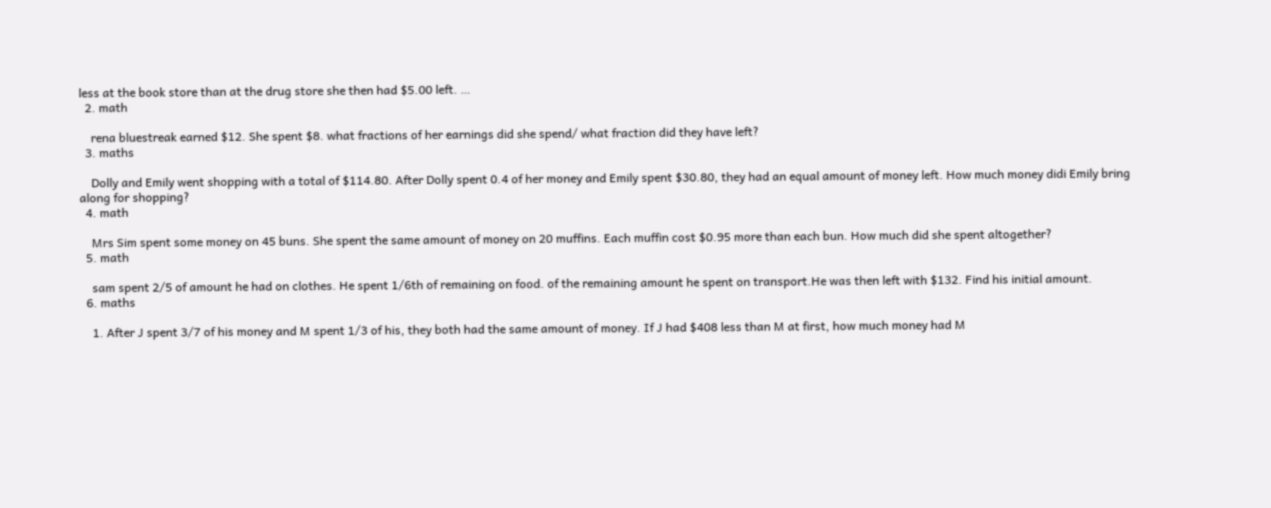less at the book store than at the drug store she then had $5.00 left. …
  2. math

    rena bluestreak earned $12. She spent $8. what fractions of her earnings did she spend/ what fraction did they have left?
  3. maths

    Dolly and Emily went shopping with a total of $114.80. After Dolly spent 0.4 of her money and Emily spent $30.80, they had an equal amount of money left. How much money didi Emily bring along for shopping?
  4. math

    Mrs Sim spent some money on 45 buns. She spent the same amount of money on 20 muffins. Each muffin cost $0.95 more than each bun. How much did she spent altogether?
  5. math

    sam spent 2/5 of amount he had on clothes. He spent 1/6th of remaining on food. of the remaining amount he spent on transport.He was then left with $132. Find his initial amount.
  6. maths

    1. After J spent 3/7 of his money and M spent 1/3 of his, they both had the same amount of money. If J had $408 less than M at first, how much money had M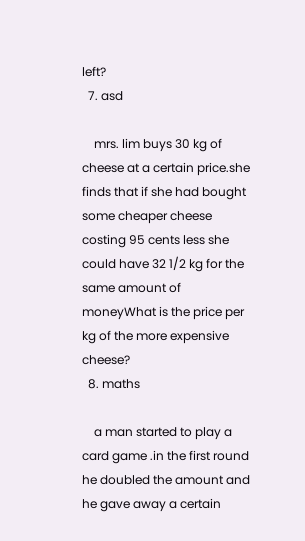left?
  7. asd

    mrs. lim buys 30 kg of cheese at a certain price.she finds that if she had bought some cheaper cheese costing 95 cents less she could have 32 1/2 kg for the same amount of moneyWhat is the price per kg of the more expensive cheese?
  8. maths

    a man started to play a card game .in the first round he doubled the amount and he gave away a certain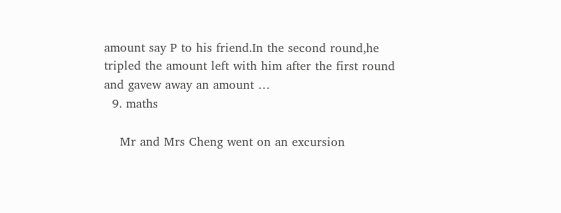amount say P to his friend.In the second round,he tripled the amount left with him after the first round and gavew away an amount …
  9. maths

    Mr and Mrs Cheng went on an excursion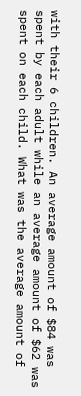with their 6 children. An average amount of $84 was spent by each adult while an average amount of $62 was spent on each child. What was the average amount of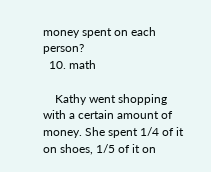money spent on each person?
  10. math

    Kathy went shopping with a certain amount of money. She spent 1/4 of it on shoes, 1/5 of it on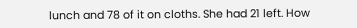lunch and 78 of it on cloths. She had 21 left. How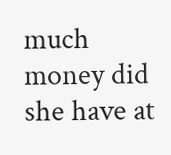much money did she have at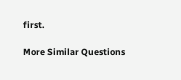first.

More Similar Questions